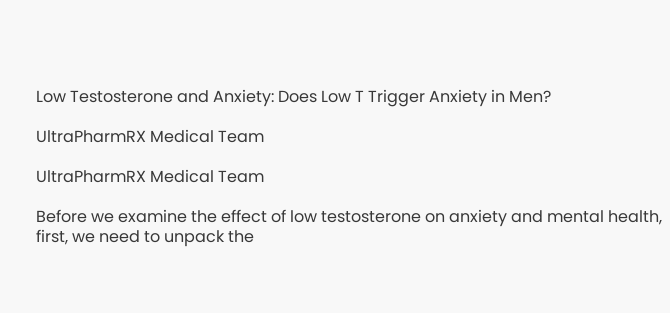Low Testosterone and Anxiety: Does Low T Trigger Anxiety in Men?

UltraPharmRX Medical Team

UltraPharmRX Medical Team

Before we examine the effect of low testosterone on anxiety and mental health, first, we need to unpack the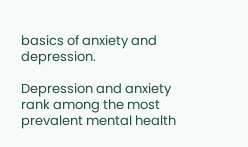basics of anxiety and depression.

Depression and anxiety rank among the most prevalent mental health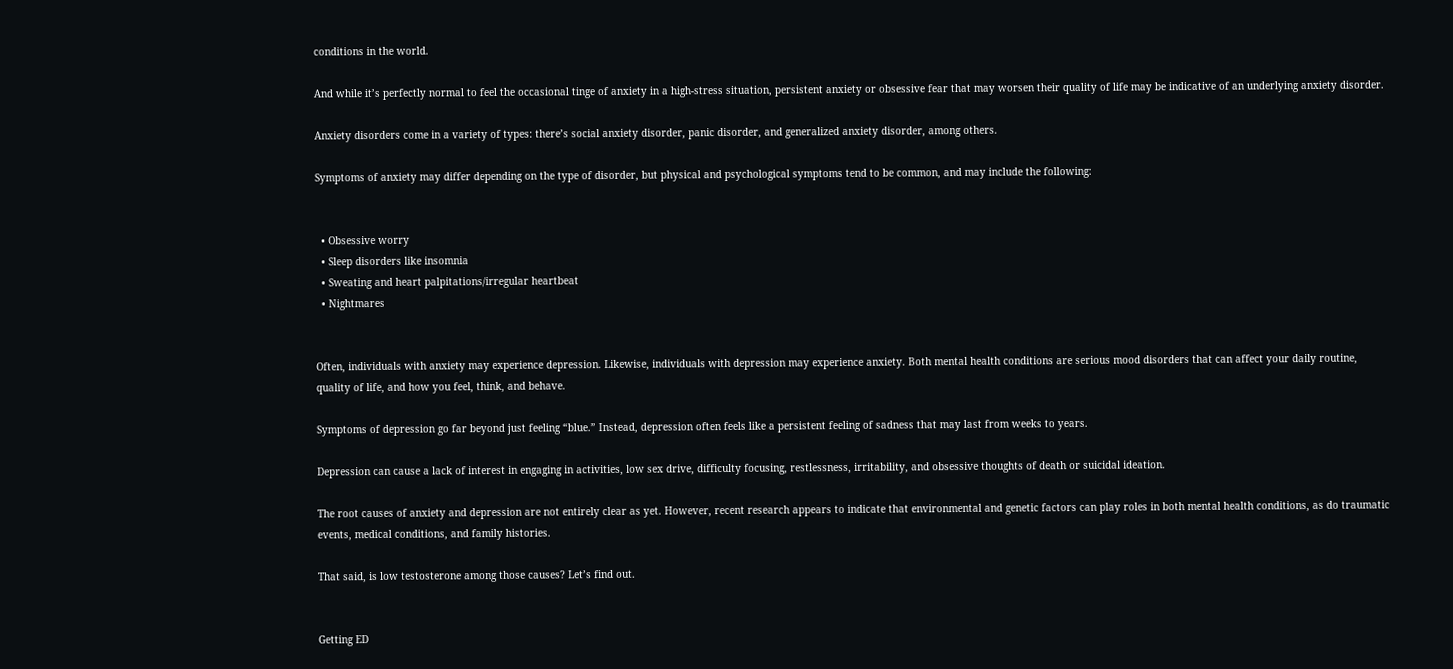conditions in the world.

And while it’s perfectly normal to feel the occasional tinge of anxiety in a high-stress situation, persistent anxiety or obsessive fear that may worsen their quality of life may be indicative of an underlying anxiety disorder.

Anxiety disorders come in a variety of types: there’s social anxiety disorder, panic disorder, and generalized anxiety disorder, among others.

Symptoms of anxiety may differ depending on the type of disorder, but physical and psychological symptoms tend to be common, and may include the following:


  • Obsessive worry
  • Sleep disorders like insomnia
  • Sweating and heart palpitations/irregular heartbeat
  • Nightmares


Often, individuals with anxiety may experience depression. Likewise, individuals with depression may experience anxiety. Both mental health conditions are serious mood disorders that can affect your daily routine, quality of life, and how you feel, think, and behave.

Symptoms of depression go far beyond just feeling “blue.” Instead, depression often feels like a persistent feeling of sadness that may last from weeks to years.

Depression can cause a lack of interest in engaging in activities, low sex drive, difficulty focusing, restlessness, irritability, and obsessive thoughts of death or suicidal ideation.

The root causes of anxiety and depression are not entirely clear as yet. However, recent research appears to indicate that environmental and genetic factors can play roles in both mental health conditions, as do traumatic events, medical conditions, and family histories.

That said, is low testosterone among those causes? Let’s find out.


Getting ED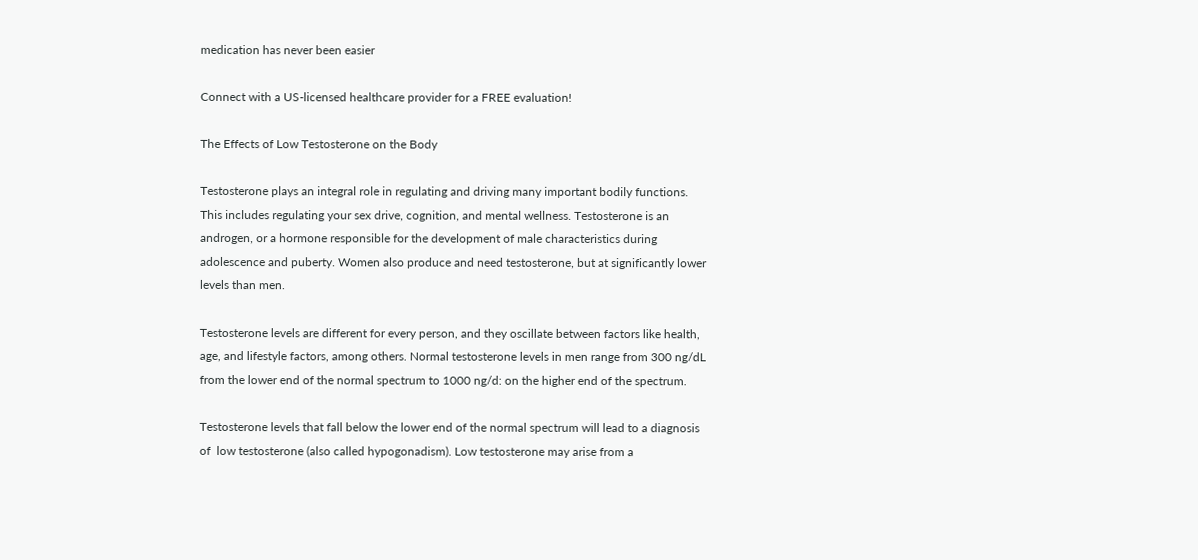medication has never been easier

Connect with a US-licensed healthcare provider for a FREE evaluation!

The Effects of Low Testosterone on the Body

Testosterone plays an integral role in regulating and driving many important bodily functions. This includes regulating your sex drive, cognition, and mental wellness. Testosterone is an androgen, or a hormone responsible for the development of male characteristics during adolescence and puberty. Women also produce and need testosterone, but at significantly lower levels than men.

Testosterone levels are different for every person, and they oscillate between factors like health, age, and lifestyle factors, among others. Normal testosterone levels in men range from 300 ng/dL from the lower end of the normal spectrum to 1000 ng/d: on the higher end of the spectrum.

Testosterone levels that fall below the lower end of the normal spectrum will lead to a diagnosis of  low testosterone (also called hypogonadism). Low testosterone may arise from a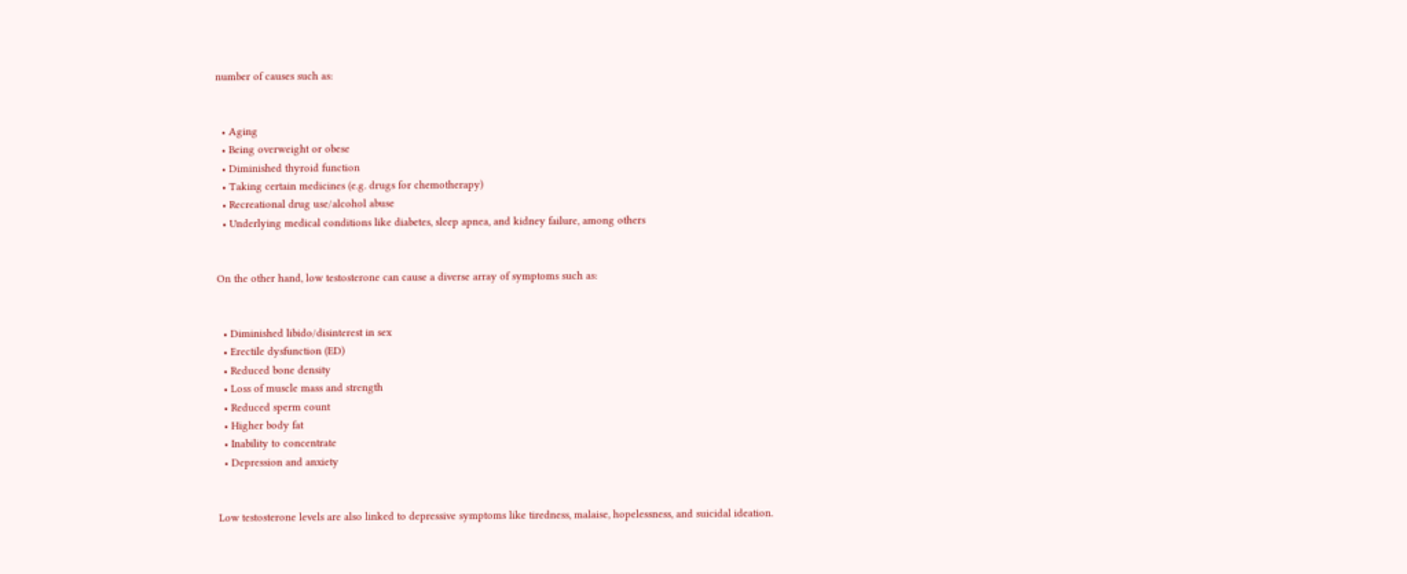number of causes such as:


  • Aging
  • Being overweight or obese
  • Diminished thyroid function
  • Taking certain medicines (e.g. drugs for chemotherapy)
  • Recreational drug use/alcohol abuse
  • Underlying medical conditions like diabetes, sleep apnea, and kidney failure, among others


On the other hand, low testosterone can cause a diverse array of symptoms such as:


  • Diminished libido/disinterest in sex
  • Erectile dysfunction (ED)
  • Reduced bone density
  • Loss of muscle mass and strength
  • Reduced sperm count
  • Higher body fat
  • Inability to concentrate
  • Depression and anxiety


Low testosterone levels are also linked to depressive symptoms like tiredness, malaise, hopelessness, and suicidal ideation.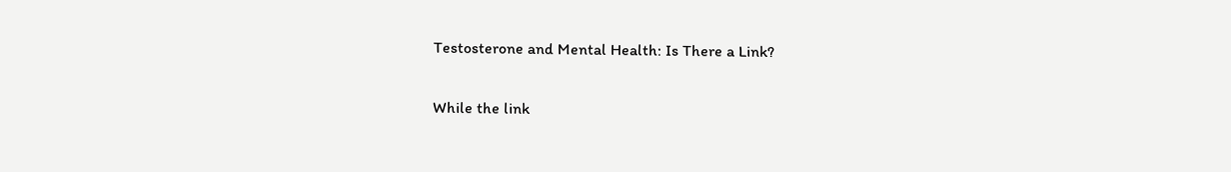Testosterone and Mental Health: Is There a Link?

While the link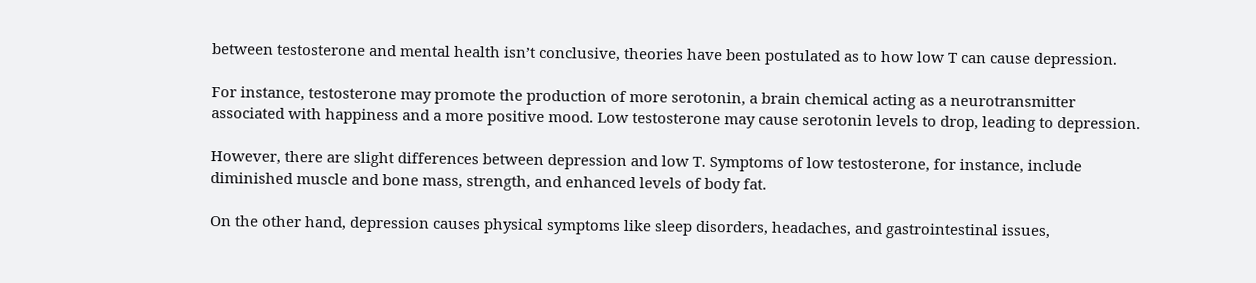between testosterone and mental health isn’t conclusive, theories have been postulated as to how low T can cause depression.

For instance, testosterone may promote the production of more serotonin, a brain chemical acting as a neurotransmitter associated with happiness and a more positive mood. Low testosterone may cause serotonin levels to drop, leading to depression.

However, there are slight differences between depression and low T. Symptoms of low testosterone, for instance, include diminished muscle and bone mass, strength, and enhanced levels of body fat.

On the other hand, depression causes physical symptoms like sleep disorders, headaches, and gastrointestinal issues,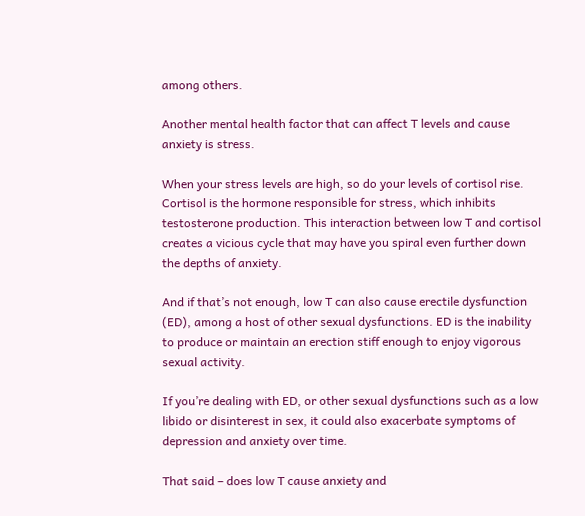among others.

Another mental health factor that can affect T levels and cause anxiety is stress.

When your stress levels are high, so do your levels of cortisol rise. Cortisol is the hormone responsible for stress, which inhibits testosterone production. This interaction between low T and cortisol creates a vicious cycle that may have you spiral even further down the depths of anxiety.

And if that’s not enough, low T can also cause erectile dysfunction (ED), among a host of other sexual dysfunctions. ED is the inability to produce or maintain an erection stiff enough to enjoy vigorous sexual activity.

If you’re dealing with ED, or other sexual dysfunctions such as a low libido or disinterest in sex, it could also exacerbate symptoms of depression and anxiety over time.

That said – does low T cause anxiety and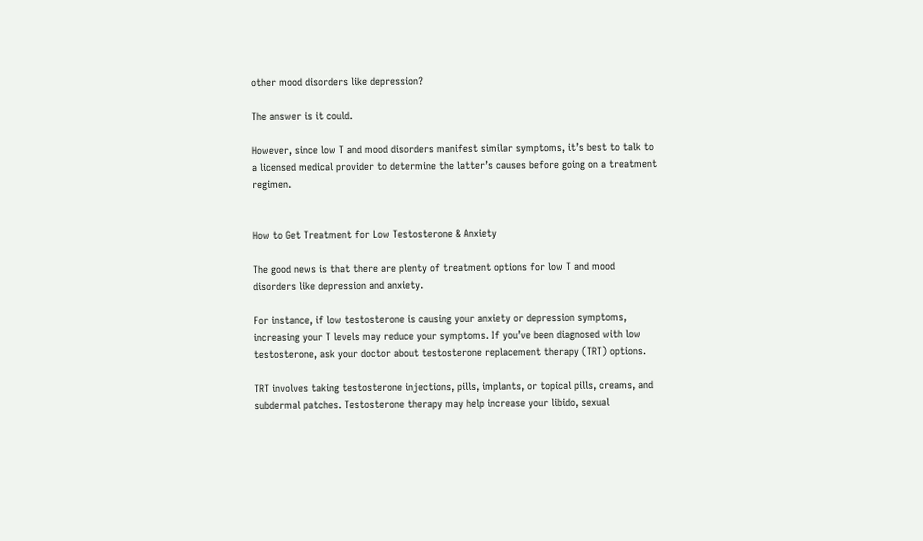other mood disorders like depression?

The answer is it could.

However, since low T and mood disorders manifest similar symptoms, it’s best to talk to a licensed medical provider to determine the latter’s causes before going on a treatment regimen.


How to Get Treatment for Low Testosterone & Anxiety

The good news is that there are plenty of treatment options for low T and mood disorders like depression and anxiety.

For instance, if low testosterone is causing your anxiety or depression symptoms, increasing your T levels may reduce your symptoms. If you’ve been diagnosed with low testosterone, ask your doctor about testosterone replacement therapy (TRT) options.

TRT involves taking testosterone injections, pills, implants, or topical pills, creams, and subdermal patches. Testosterone therapy may help increase your libido, sexual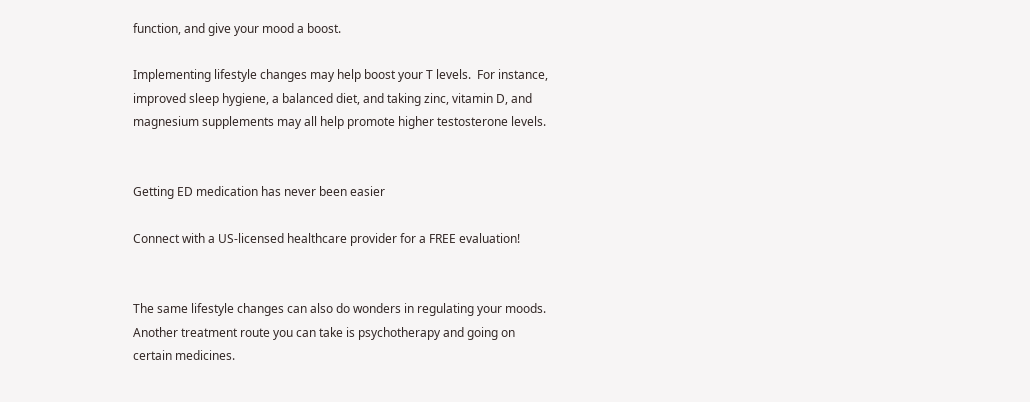function, and give your mood a boost.

Implementing lifestyle changes may help boost your T levels.  For instance, improved sleep hygiene, a balanced diet, and taking zinc, vitamin D, and magnesium supplements may all help promote higher testosterone levels.


Getting ED medication has never been easier

Connect with a US-licensed healthcare provider for a FREE evaluation!


The same lifestyle changes can also do wonders in regulating your moods. Another treatment route you can take is psychotherapy and going on certain medicines.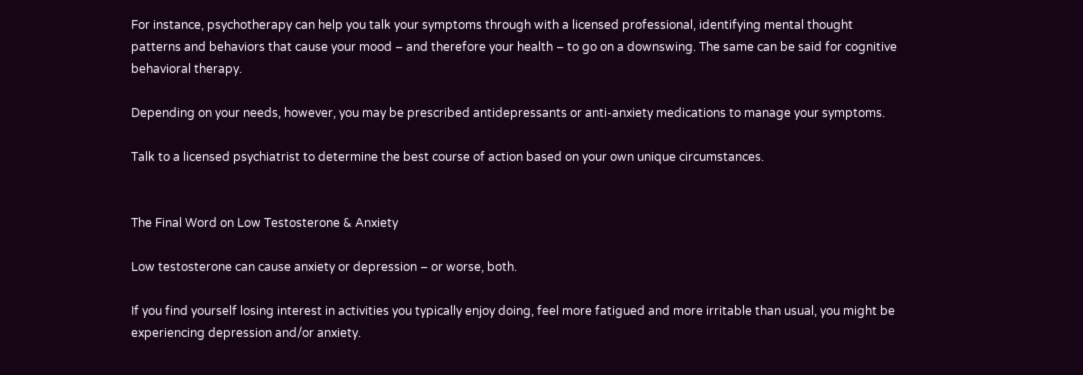For instance, psychotherapy can help you talk your symptoms through with a licensed professional, identifying mental thought patterns and behaviors that cause your mood – and therefore your health – to go on a downswing. The same can be said for cognitive behavioral therapy.

Depending on your needs, however, you may be prescribed antidepressants or anti-anxiety medications to manage your symptoms.

Talk to a licensed psychiatrist to determine the best course of action based on your own unique circumstances.


The Final Word on Low Testosterone & Anxiety

Low testosterone can cause anxiety or depression – or worse, both.

If you find yourself losing interest in activities you typically enjoy doing, feel more fatigued and more irritable than usual, you might be experiencing depression and/or anxiety.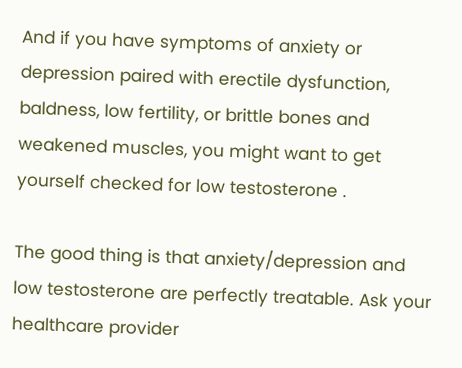And if you have symptoms of anxiety or depression paired with erectile dysfunction, baldness, low fertility, or brittle bones and weakened muscles, you might want to get yourself checked for low testosterone .

The good thing is that anxiety/depression and low testosterone are perfectly treatable. Ask your healthcare provider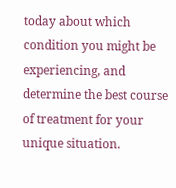today about which condition you might be experiencing, and determine the best course of treatment for your unique situation.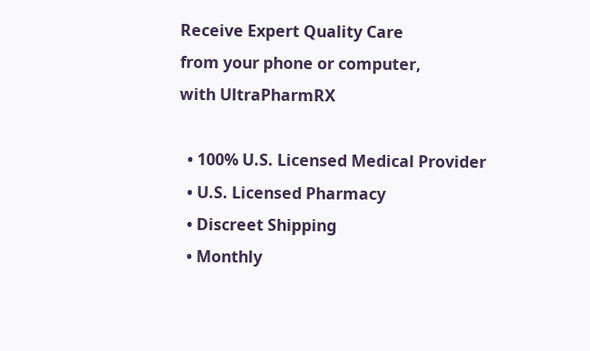Receive Expert Quality Care
from your phone or computer,
with UltraPharmRX

  • 100% U.S. Licensed Medical Provider
  • U.S. Licensed Pharmacy
  • Discreet Shipping
  • Monthly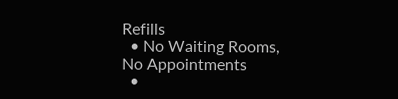Refills
  • No Waiting Rooms, No Appointments
  •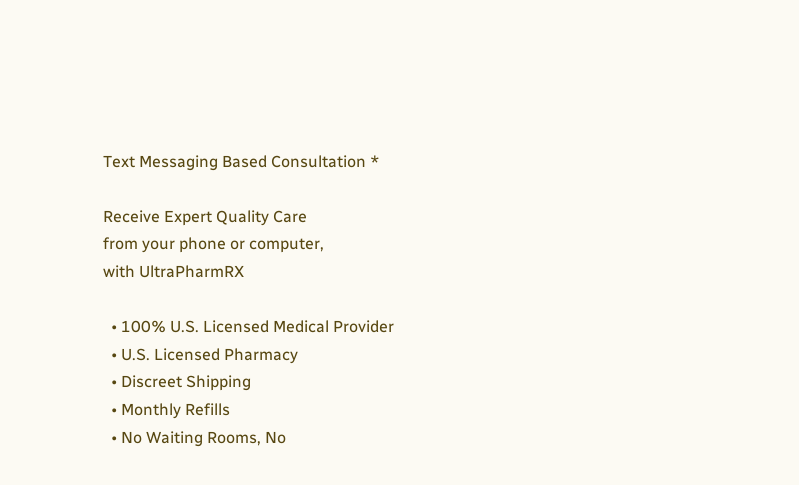Text Messaging Based Consultation *

Receive Expert Quality Care
from your phone or computer,
with UltraPharmRX

  • 100% U.S. Licensed Medical Provider
  • U.S. Licensed Pharmacy
  • Discreet Shipping
  • Monthly Refills
  • No Waiting Rooms, No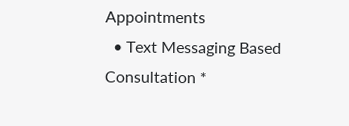Appointments
  • Text Messaging Based Consultation *